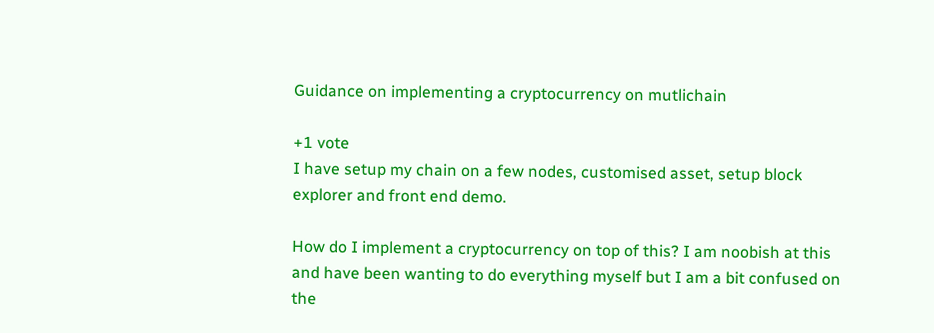Guidance on implementing a cryptocurrency on mutlichain

+1 vote
I have setup my chain on a few nodes, customised asset, setup block explorer and front end demo.

How do I implement a cryptocurrency on top of this? I am noobish at this and have been wanting to do everything myself but I am a bit confused on the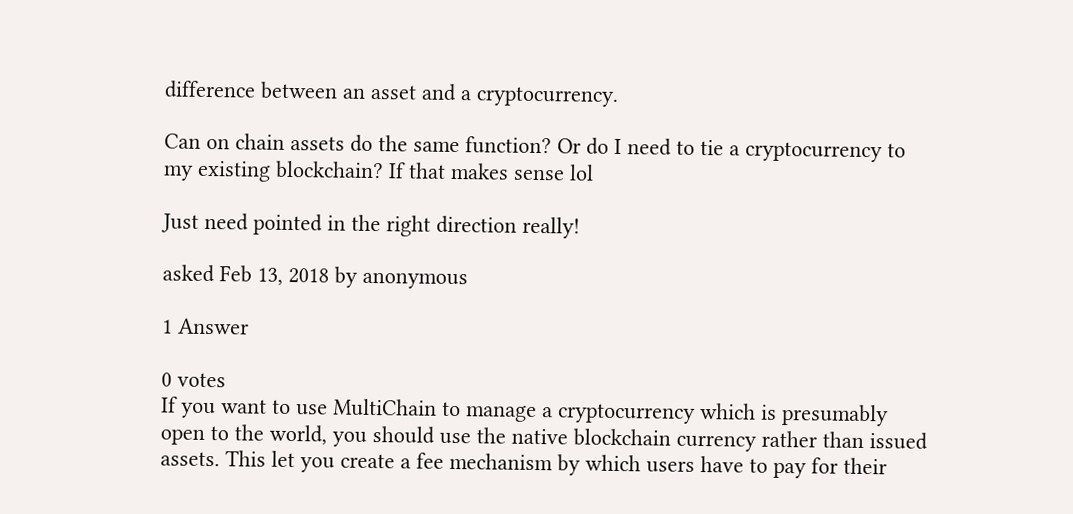difference between an asset and a cryptocurrency.

Can on chain assets do the same function? Or do I need to tie a cryptocurrency to my existing blockchain? If that makes sense lol

Just need pointed in the right direction really!

asked Feb 13, 2018 by anonymous

1 Answer

0 votes
If you want to use MultiChain to manage a cryptocurrency which is presumably open to the world, you should use the native blockchain currency rather than issued assets. This let you create a fee mechanism by which users have to pay for their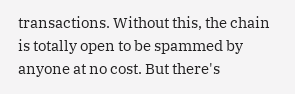transactions. Without this, the chain is totally open to be spammed by anyone at no cost. But there's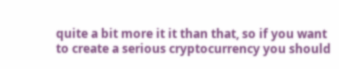quite a bit more it it than that, so if you want to create a serious cryptocurrency you should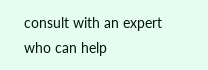consult with an expert who can help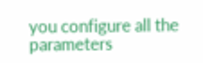you configure all the parameters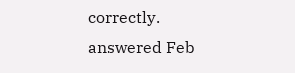correctly.
answered Feb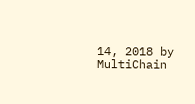14, 2018 by MultiChain